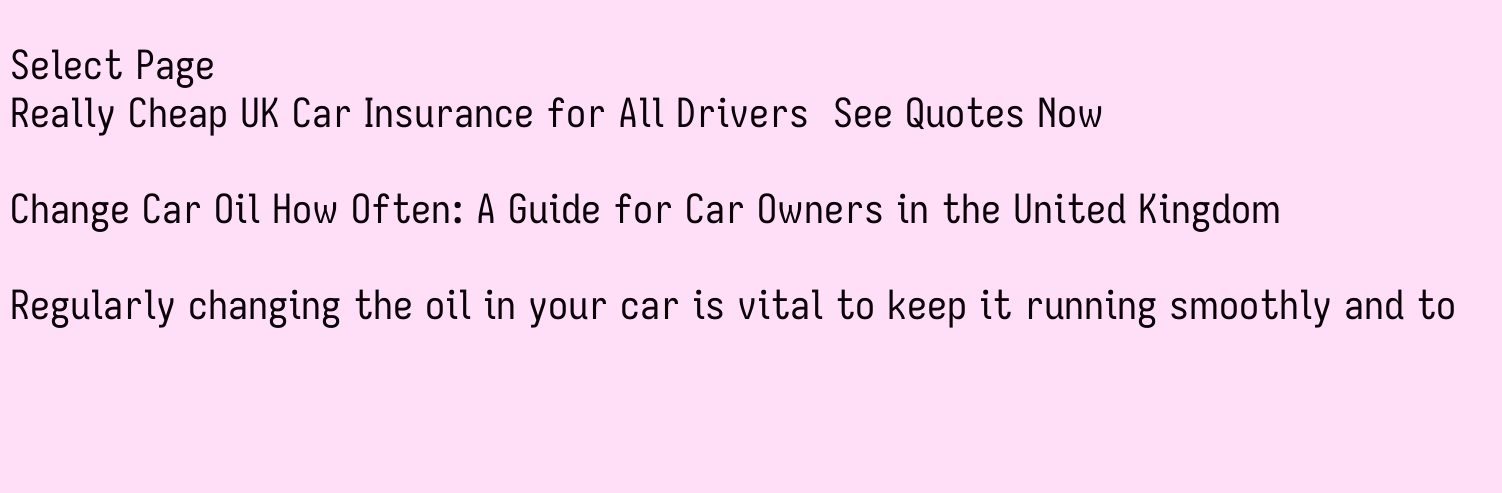Select Page
Really Cheap UK Car Insurance for All Drivers  See Quotes Now

Change Car Oil How Often: A Guide for Car Owners in the United Kingdom

Regularly changing the oil in your car is vital to keep it running smoothly and to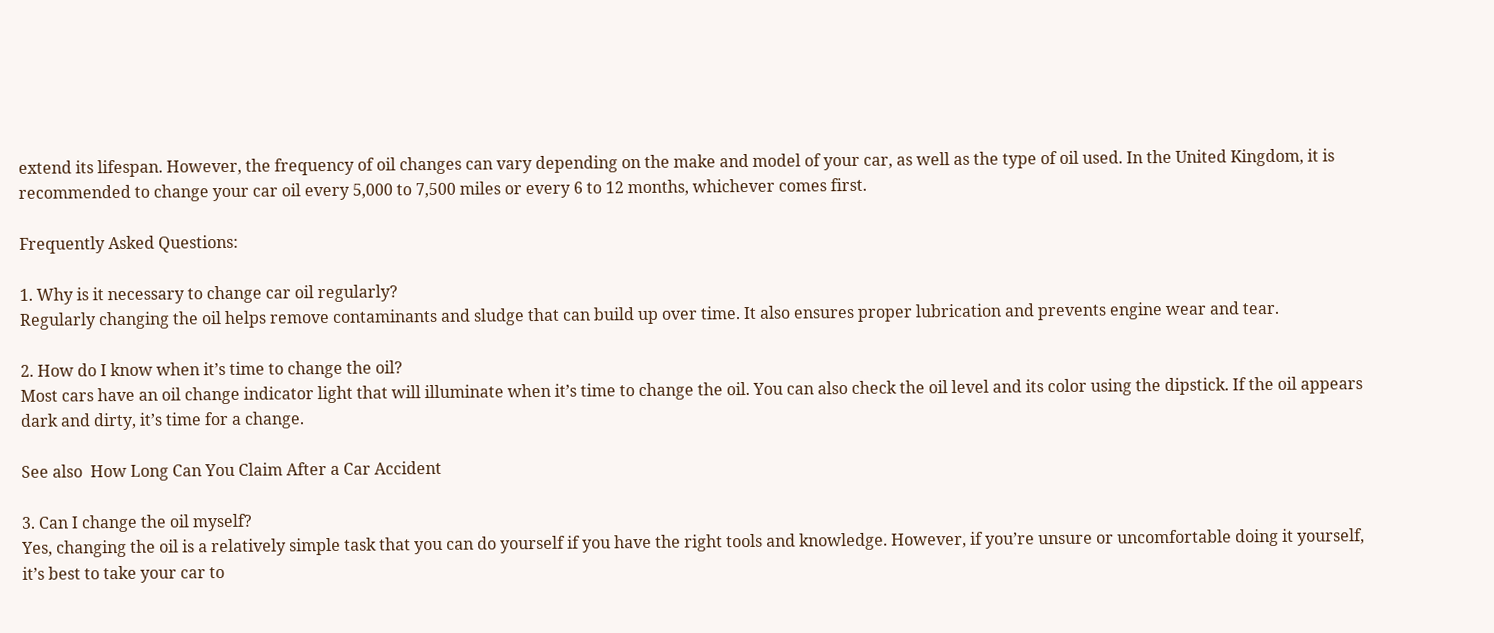extend its lifespan. However, the frequency of oil changes can vary depending on the make and model of your car, as well as the type of oil used. In the United Kingdom, it is recommended to change your car oil every 5,000 to 7,500 miles or every 6 to 12 months, whichever comes first.

Frequently Asked Questions:

1. Why is it necessary to change car oil regularly?
Regularly changing the oil helps remove contaminants and sludge that can build up over time. It also ensures proper lubrication and prevents engine wear and tear.

2. How do I know when it’s time to change the oil?
Most cars have an oil change indicator light that will illuminate when it’s time to change the oil. You can also check the oil level and its color using the dipstick. If the oil appears dark and dirty, it’s time for a change.

See also  How Long Can You Claim After a Car Accident

3. Can I change the oil myself?
Yes, changing the oil is a relatively simple task that you can do yourself if you have the right tools and knowledge. However, if you’re unsure or uncomfortable doing it yourself, it’s best to take your car to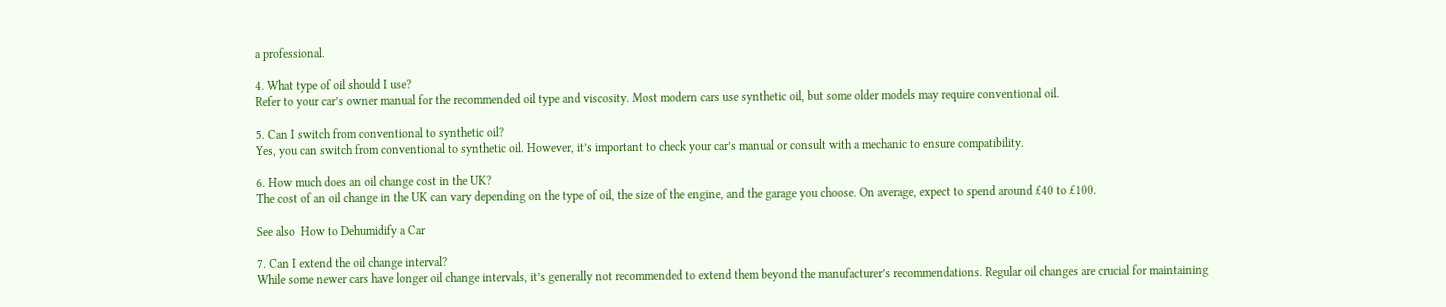a professional.

4. What type of oil should I use?
Refer to your car’s owner manual for the recommended oil type and viscosity. Most modern cars use synthetic oil, but some older models may require conventional oil.

5. Can I switch from conventional to synthetic oil?
Yes, you can switch from conventional to synthetic oil. However, it’s important to check your car’s manual or consult with a mechanic to ensure compatibility.

6. How much does an oil change cost in the UK?
The cost of an oil change in the UK can vary depending on the type of oil, the size of the engine, and the garage you choose. On average, expect to spend around £40 to £100.

See also  How to Dehumidify a Car

7. Can I extend the oil change interval?
While some newer cars have longer oil change intervals, it’s generally not recommended to extend them beyond the manufacturer’s recommendations. Regular oil changes are crucial for maintaining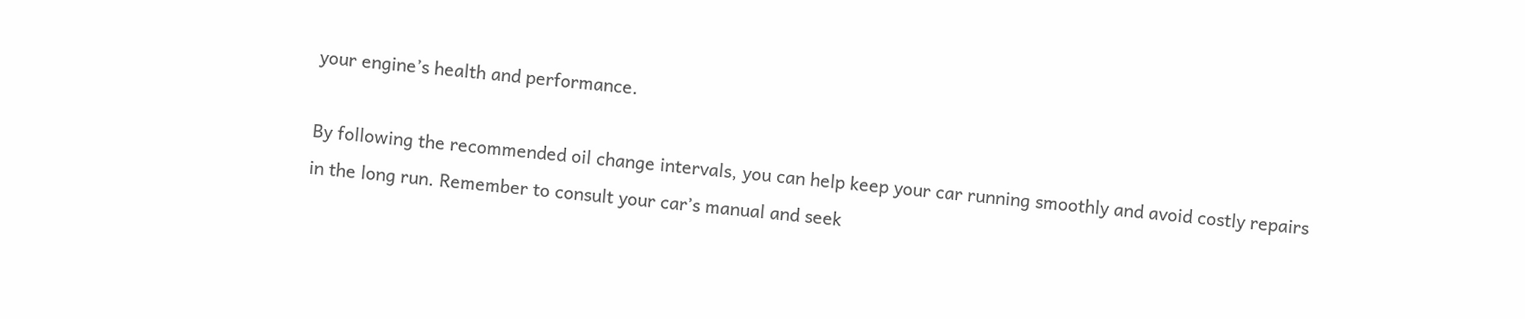your engine’s health and performance.

By following the recommended oil change intervals, you can help keep your car running smoothly and avoid costly repairs in the long run. Remember to consult your car’s manual and seek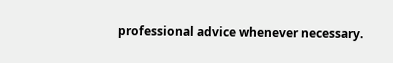professional advice whenever necessary.